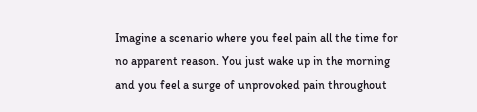Imagine a scenario where you feel pain all the time for no apparent reason. You just wake up in the morning and you feel a surge of unprovoked pain throughout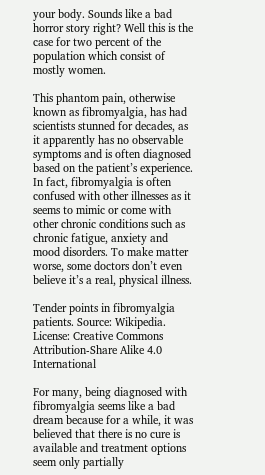your body. Sounds like a bad horror story right? Well this is the case for two percent of the population which consist of mostly women.

This phantom pain, otherwise known as fibromyalgia, has had scientists stunned for decades, as it apparently has no observable symptoms and is often diagnosed based on the patient’s experience. In fact, fibromyalgia is often confused with other illnesses as it seems to mimic or come with other chronic conditions such as chronic fatigue, anxiety and mood disorders. To make matter worse, some doctors don’t even believe it’s a real, physical illness.

Tender points in fibromyalgia patients. Source: Wikipedia. License: Creative Commons Attribution-Share Alike 4.0 International

For many, being diagnosed with fibromyalgia seems like a bad dream because for a while, it was believed that there is no cure is available and treatment options seem only partially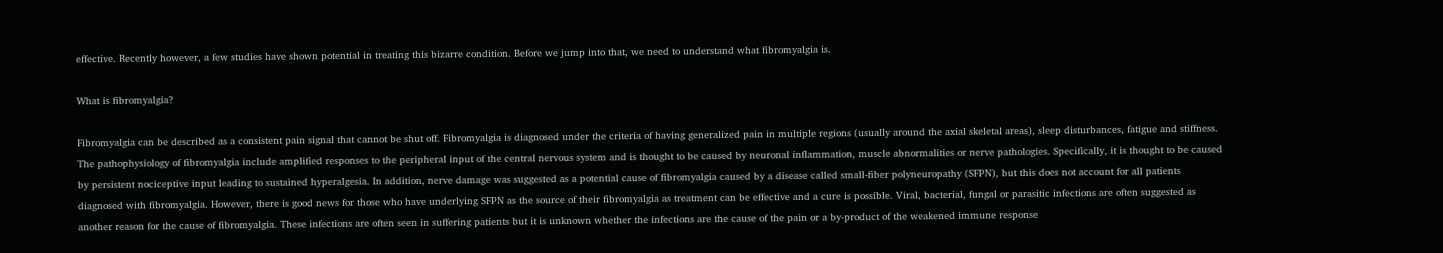effective. Recently however, a few studies have shown potential in treating this bizarre condition. Before we jump into that, we need to understand what fibromyalgia is.

What is fibromyalgia?

Fibromyalgia can be described as a consistent pain signal that cannot be shut off. Fibromyalgia is diagnosed under the criteria of having generalized pain in multiple regions (usually around the axial skeletal areas), sleep disturbances, fatigue and stiffness. The pathophysiology of fibromyalgia include amplified responses to the peripheral input of the central nervous system and is thought to be caused by neuronal inflammation, muscle abnormalities or nerve pathologies. Specifically, it is thought to be caused by persistent nociceptive input leading to sustained hyperalgesia. In addition, nerve damage was suggested as a potential cause of fibromyalgia caused by a disease called small-fiber polyneuropathy (SFPN), but this does not account for all patients diagnosed with fibromyalgia. However, there is good news for those who have underlying SFPN as the source of their fibromyalgia as treatment can be effective and a cure is possible. Viral, bacterial, fungal or parasitic infections are often suggested as another reason for the cause of fibromyalgia. These infections are often seen in suffering patients but it is unknown whether the infections are the cause of the pain or a by-product of the weakened immune response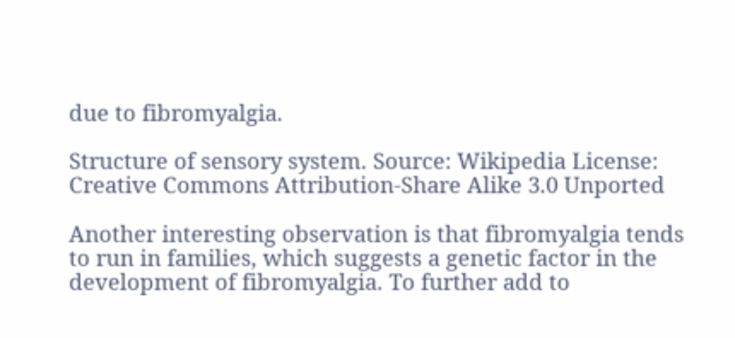due to fibromyalgia.

Structure of sensory system. Source: Wikipedia License: Creative Commons Attribution-Share Alike 3.0 Unported

Another interesting observation is that fibromyalgia tends to run in families, which suggests a genetic factor in the development of fibromyalgia. To further add to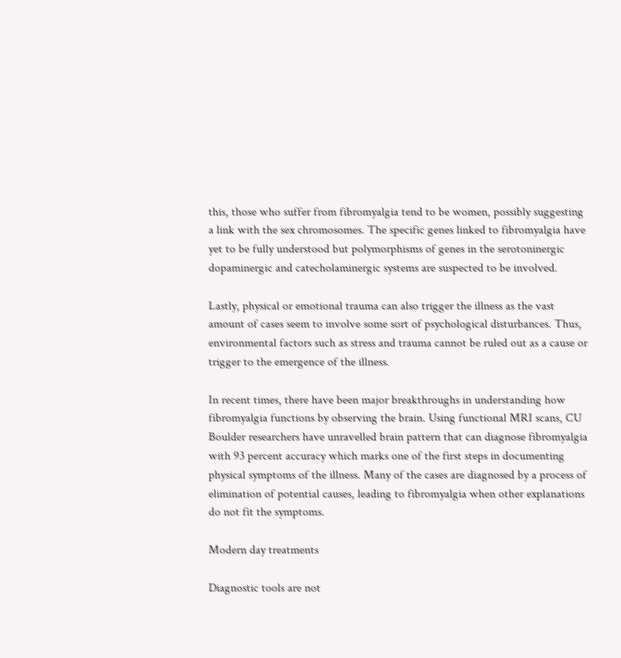this, those who suffer from fibromyalgia tend to be women, possibly suggesting a link with the sex chromosomes. The specific genes linked to fibromyalgia have yet to be fully understood but polymorphisms of genes in the serotoninergic dopaminergic and catecholaminergic systems are suspected to be involved.

Lastly, physical or emotional trauma can also trigger the illness as the vast amount of cases seem to involve some sort of psychological disturbances. Thus, environmental factors such as stress and trauma cannot be ruled out as a cause or trigger to the emergence of the illness.

In recent times, there have been major breakthroughs in understanding how fibromyalgia functions by observing the brain. Using functional MRI scans, CU Boulder researchers have unravelled brain pattern that can diagnose fibromyalgia with 93 percent accuracy which marks one of the first steps in documenting physical symptoms of the illness. Many of the cases are diagnosed by a process of elimination of potential causes, leading to fibromyalgia when other explanations do not fit the symptoms.

Modern day treatments

Diagnostic tools are not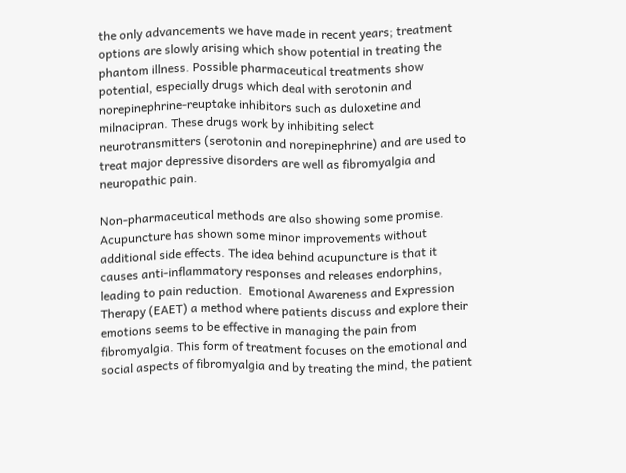the only advancements we have made in recent years; treatment options are slowly arising which show potential in treating the phantom illness. Possible pharmaceutical treatments show potential, especially drugs which deal with serotonin and norepinephrine-reuptake inhibitors such as duloxetine and milnacipran. These drugs work by inhibiting select neurotransmitters (serotonin and norepinephrine) and are used to treat major depressive disorders are well as fibromyalgia and neuropathic pain.

Non-pharmaceutical methods are also showing some promise. Acupuncture has shown some minor improvements without additional side effects. The idea behind acupuncture is that it causes anti-inflammatory responses and releases endorphins, leading to pain reduction.  Emotional Awareness and Expression Therapy (EAET) a method where patients discuss and explore their emotions seems to be effective in managing the pain from fibromyalgia. This form of treatment focuses on the emotional and social aspects of fibromyalgia and by treating the mind, the patient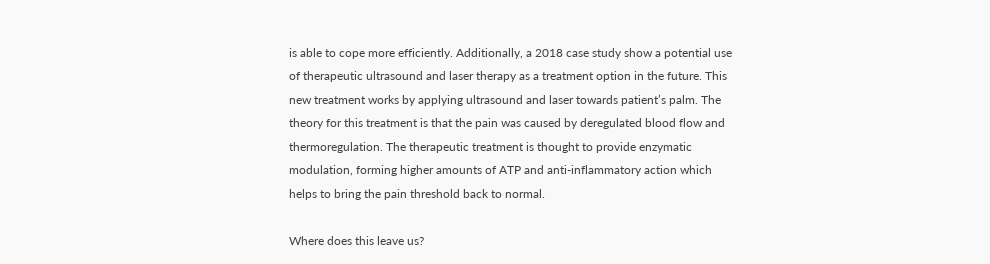is able to cope more efficiently. Additionally, a 2018 case study show a potential use of therapeutic ultrasound and laser therapy as a treatment option in the future. This new treatment works by applying ultrasound and laser towards patient’s palm. The theory for this treatment is that the pain was caused by deregulated blood flow and thermoregulation. The therapeutic treatment is thought to provide enzymatic modulation, forming higher amounts of ATP and anti-inflammatory action which helps to bring the pain threshold back to normal.

Where does this leave us?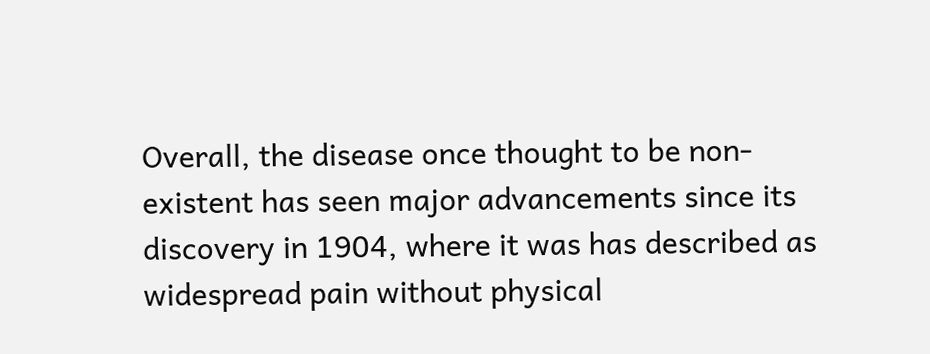Overall, the disease once thought to be non-existent has seen major advancements since its discovery in 1904, where it was has described as widespread pain without physical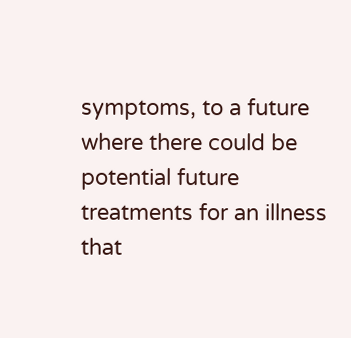symptoms, to a future where there could be potential future treatments for an illness that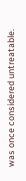was once considered untreatable.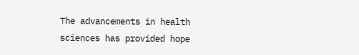The advancements in health sciences has provided hope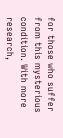for those who suffer from this mysterious condition. With more research,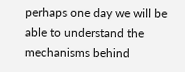perhaps one day we will be able to understand the mechanisms behind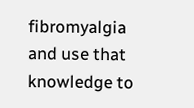fibromyalgia and use that knowledge to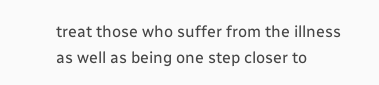treat those who suffer from the illness as well as being one step closer to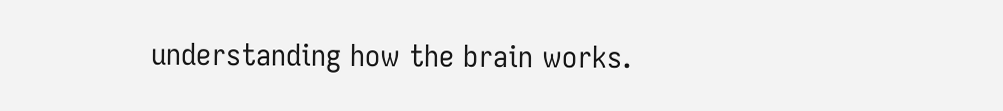understanding how the brain works.